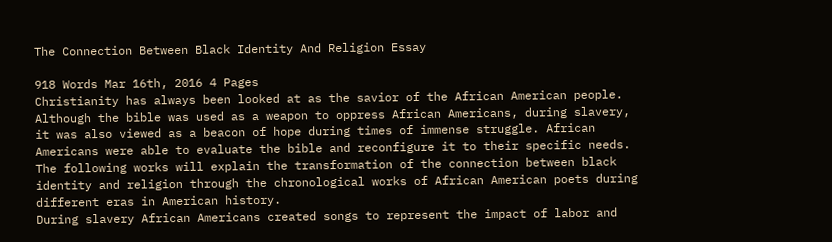The Connection Between Black Identity And Religion Essay

918 Words Mar 16th, 2016 4 Pages
Christianity has always been looked at as the savior of the African American people. Although the bible was used as a weapon to oppress African Americans, during slavery, it was also viewed as a beacon of hope during times of immense struggle. African Americans were able to evaluate the bible and reconfigure it to their specific needs. The following works will explain the transformation of the connection between black identity and religion through the chronological works of African American poets during different eras in American history.
During slavery African Americans created songs to represent the impact of labor and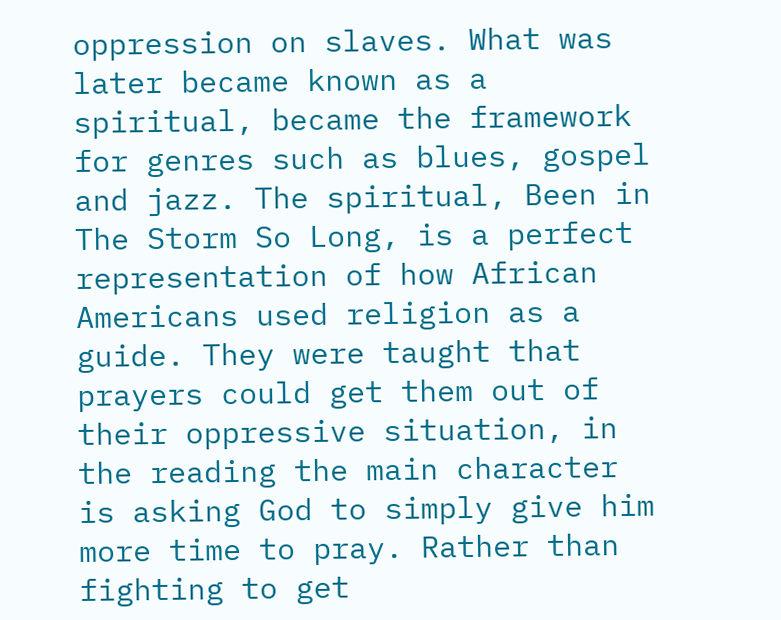oppression on slaves. What was later became known as a spiritual, became the framework for genres such as blues, gospel and jazz. The spiritual, Been in The Storm So Long, is a perfect representation of how African Americans used religion as a guide. They were taught that prayers could get them out of their oppressive situation, in the reading the main character is asking God to simply give him more time to pray. Rather than fighting to get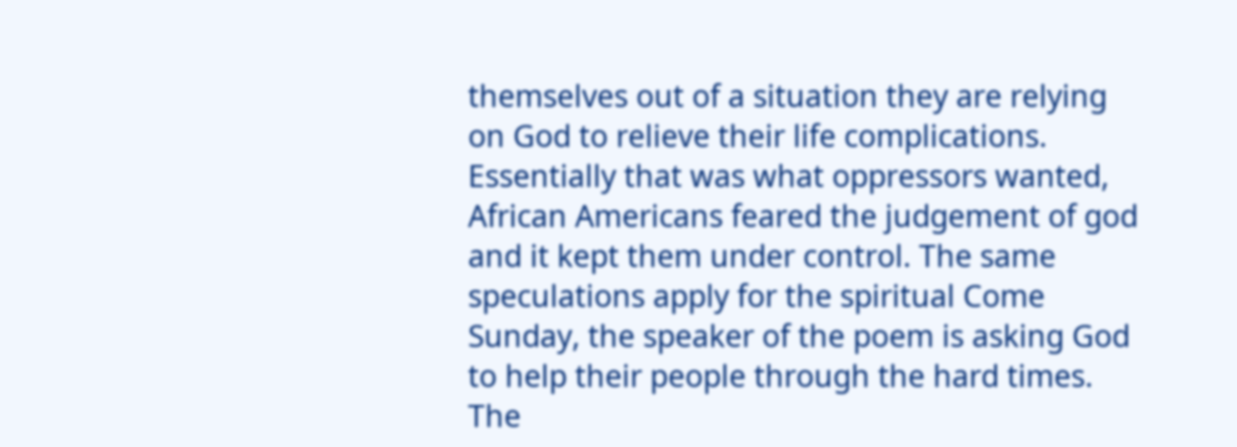themselves out of a situation they are relying on God to relieve their life complications. Essentially that was what oppressors wanted, African Americans feared the judgement of god and it kept them under control. The same speculations apply for the spiritual Come Sunday, the speaker of the poem is asking God to help their people through the hard times. The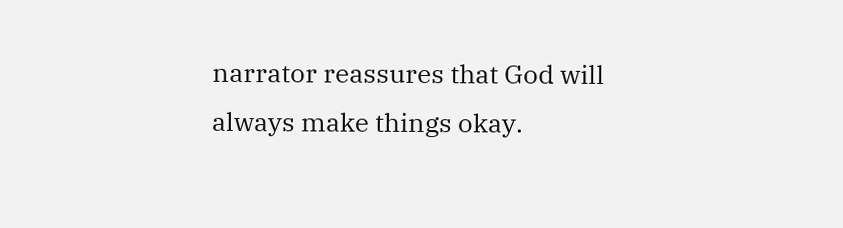narrator reassures that God will always make things okay.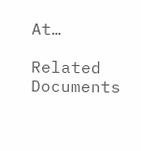At…

Related Documents